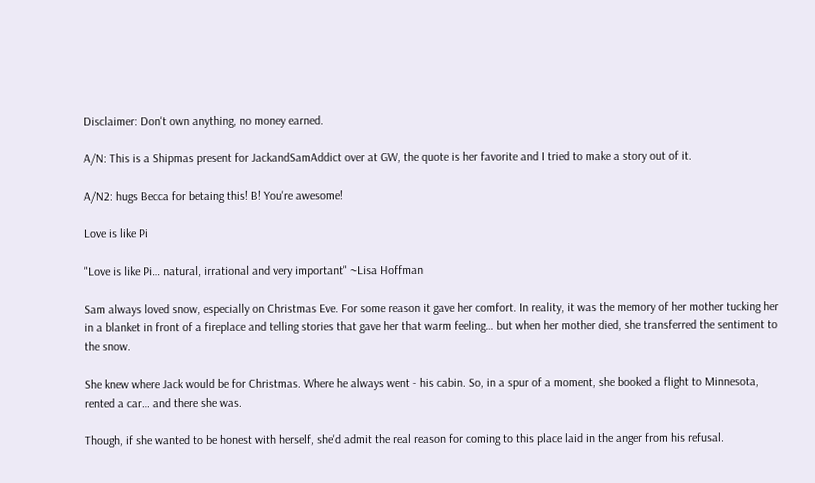Disclaimer: Don't own anything, no money earned.

A/N: This is a Shipmas present for JackandSamAddict over at GW, the quote is her favorite and I tried to make a story out of it.

A/N2: hugs Becca for betaing this! B! You're awesome!

Love is like Pi

"Love is like Pi… natural, irrational and very important" ~Lisa Hoffman

Sam always loved snow, especially on Christmas Eve. For some reason it gave her comfort. In reality, it was the memory of her mother tucking her in a blanket in front of a fireplace and telling stories that gave her that warm feeling… but when her mother died, she transferred the sentiment to the snow.

She knew where Jack would be for Christmas. Where he always went - his cabin. So, in a spur of a moment, she booked a flight to Minnesota, rented a car… and there she was.

Though, if she wanted to be honest with herself, she'd admit the real reason for coming to this place laid in the anger from his refusal.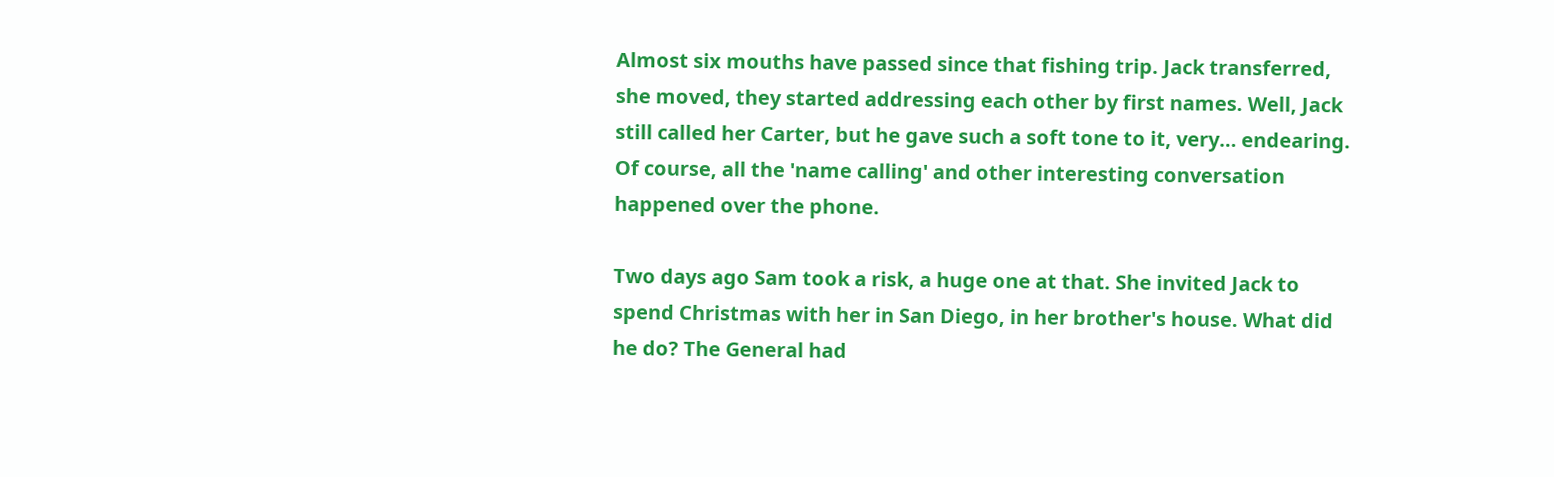Almost six mouths have passed since that fishing trip. Jack transferred, she moved, they started addressing each other by first names. Well, Jack still called her Carter, but he gave such a soft tone to it, very… endearing. Of course, all the 'name calling' and other interesting conversation happened over the phone.

Two days ago Sam took a risk, a huge one at that. She invited Jack to spend Christmas with her in San Diego, in her brother's house. What did he do? The General had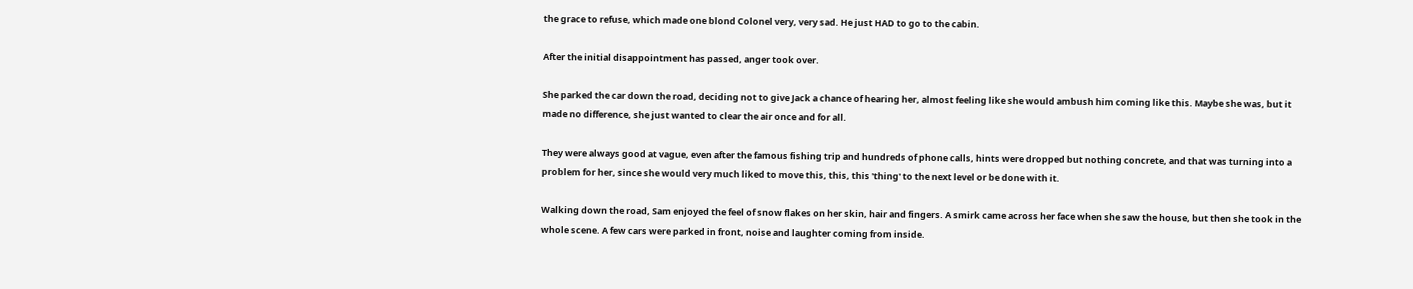the grace to refuse, which made one blond Colonel very, very sad. He just HAD to go to the cabin.

After the initial disappointment has passed, anger took over.

She parked the car down the road, deciding not to give Jack a chance of hearing her, almost feeling like she would ambush him coming like this. Maybe she was, but it made no difference, she just wanted to clear the air once and for all.

They were always good at vague, even after the famous fishing trip and hundreds of phone calls, hints were dropped but nothing concrete, and that was turning into a problem for her, since she would very much liked to move this, this, this 'thing' to the next level or be done with it.

Walking down the road, Sam enjoyed the feel of snow flakes on her skin, hair and fingers. A smirk came across her face when she saw the house, but then she took in the whole scene. A few cars were parked in front, noise and laughter coming from inside.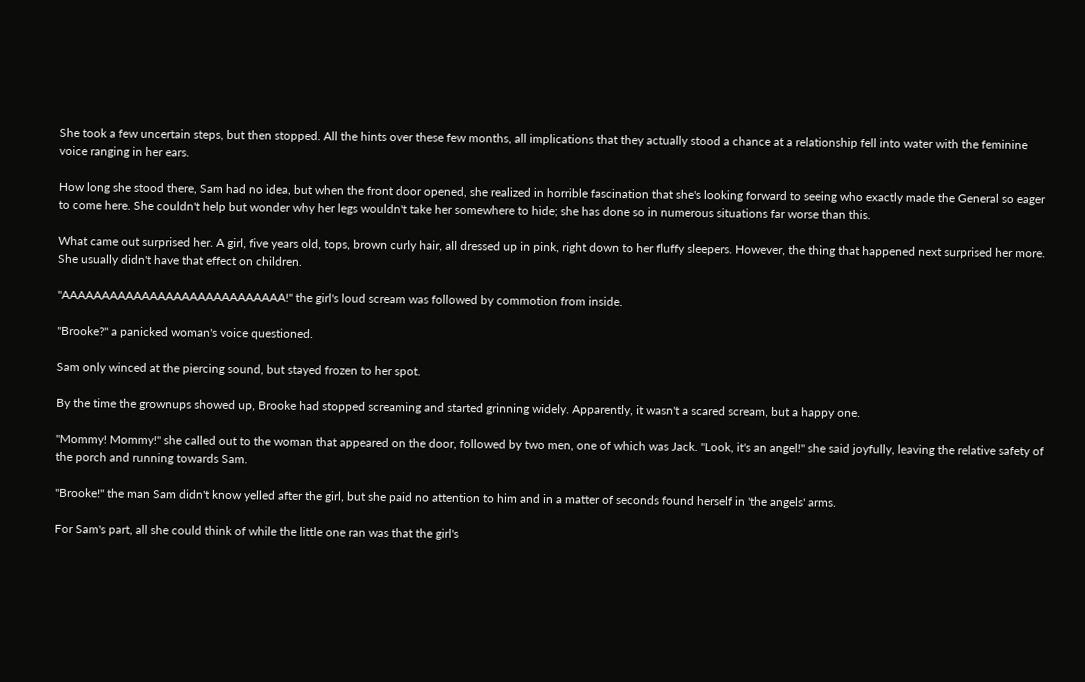She took a few uncertain steps, but then stopped. All the hints over these few months, all implications that they actually stood a chance at a relationship fell into water with the feminine voice ranging in her ears.

How long she stood there, Sam had no idea, but when the front door opened, she realized in horrible fascination that she's looking forward to seeing who exactly made the General so eager to come here. She couldn't help but wonder why her legs wouldn't take her somewhere to hide; she has done so in numerous situations far worse than this.

What came out surprised her. A girl, five years old, tops, brown curly hair, all dressed up in pink, right down to her fluffy sleepers. However, the thing that happened next surprised her more. She usually didn't have that effect on children.

"AAAAAAAAAAAAAAAAAAAAAAAAAAAA!" the girl's loud scream was followed by commotion from inside.

"Brooke?" a panicked woman's voice questioned.

Sam only winced at the piercing sound, but stayed frozen to her spot.

By the time the grownups showed up, Brooke had stopped screaming and started grinning widely. Apparently, it wasn't a scared scream, but a happy one.

"Mommy! Mommy!" she called out to the woman that appeared on the door, followed by two men, one of which was Jack. "Look, it's an angel!" she said joyfully, leaving the relative safety of the porch and running towards Sam.

"Brooke!" the man Sam didn't know yelled after the girl, but she paid no attention to him and in a matter of seconds found herself in 'the angels' arms.

For Sam's part, all she could think of while the little one ran was that the girl's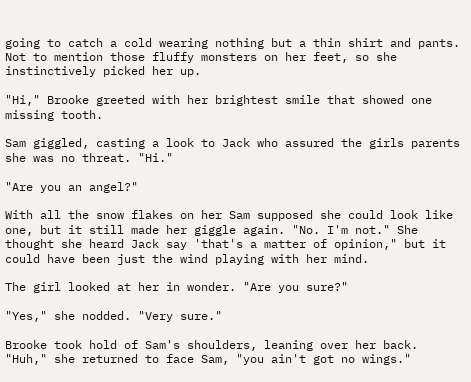going to catch a cold wearing nothing but a thin shirt and pants. Not to mention those fluffy monsters on her feet, so she instinctively picked her up.

"Hi," Brooke greeted with her brightest smile that showed one missing tooth.

Sam giggled, casting a look to Jack who assured the girls parents she was no threat. "Hi."

"Are you an angel?"

With all the snow flakes on her Sam supposed she could look like one, but it still made her giggle again. "No. I'm not." She thought she heard Jack say 'that's a matter of opinion," but it could have been just the wind playing with her mind.

The girl looked at her in wonder. "Are you sure?"

"Yes," she nodded. "Very sure."

Brooke took hold of Sam's shoulders, leaning over her back. "Huh," she returned to face Sam, "you ain't got no wings."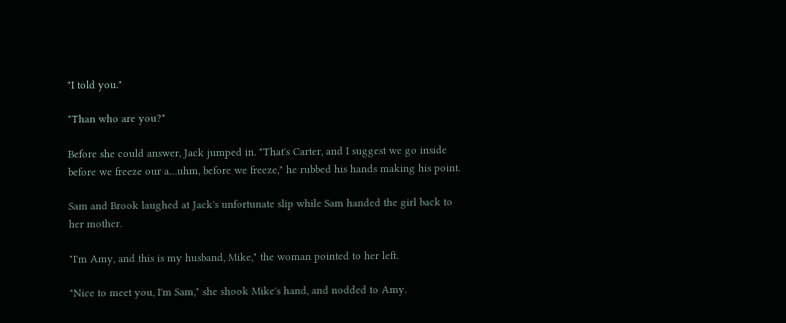"I told you."

"Than who are you?"

Before she could answer, Jack jumped in. "That's Carter, and I suggest we go inside before we freeze our a…uhm, before we freeze," he rubbed his hands making his point.

Sam and Brook laughed at Jack's unfortunate slip while Sam handed the girl back to her mother.

"I'm Amy, and this is my husband, Mike," the woman pointed to her left.

"Nice to meet you, I'm Sam," she shook Mike's hand, and nodded to Amy.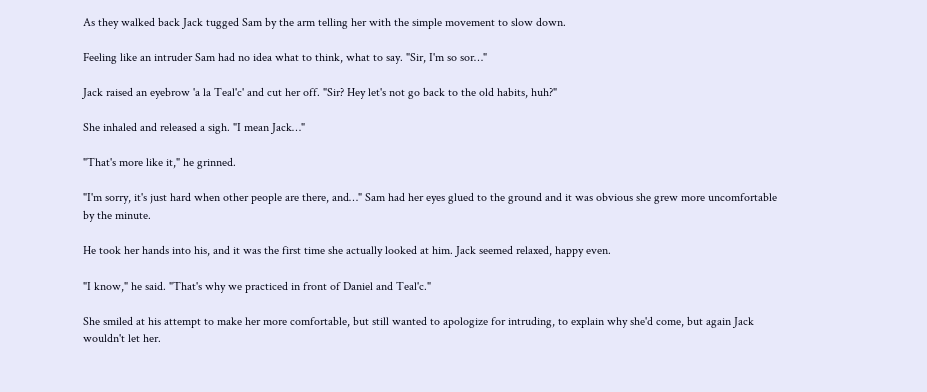As they walked back Jack tugged Sam by the arm telling her with the simple movement to slow down.

Feeling like an intruder Sam had no idea what to think, what to say. "Sir, I'm so sor…"

Jack raised an eyebrow 'a la Teal'c' and cut her off. "Sir? Hey let's not go back to the old habits, huh?"

She inhaled and released a sigh. "I mean Jack…"

"That's more like it," he grinned.

"I'm sorry, it's just hard when other people are there, and…" Sam had her eyes glued to the ground and it was obvious she grew more uncomfortable by the minute.

He took her hands into his, and it was the first time she actually looked at him. Jack seemed relaxed, happy even.

"I know," he said. "That's why we practiced in front of Daniel and Teal'c."

She smiled at his attempt to make her more comfortable, but still wanted to apologize for intruding, to explain why she'd come, but again Jack wouldn't let her.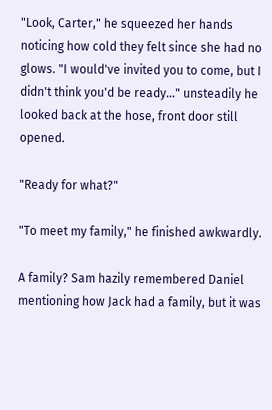"Look, Carter," he squeezed her hands noticing how cold they felt since she had no glows. "I would've invited you to come, but I didn't think you'd be ready…" unsteadily he looked back at the hose, front door still opened.

"Ready for what?"

"To meet my family," he finished awkwardly.

A family? Sam hazily remembered Daniel mentioning how Jack had a family, but it was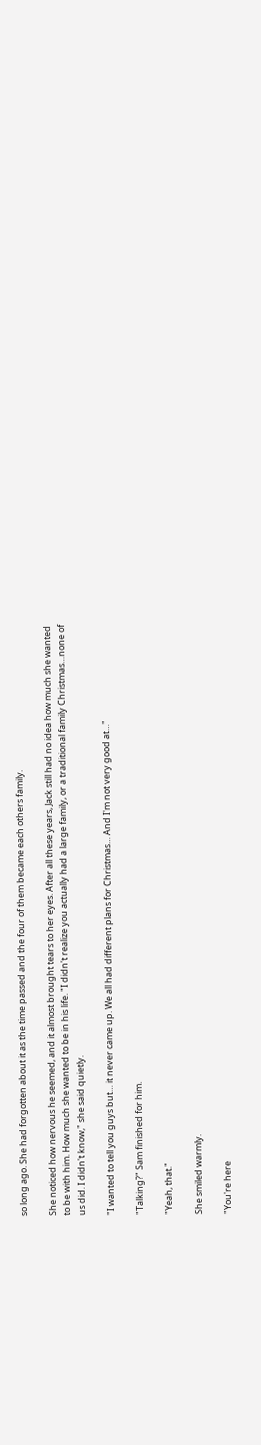so long ago. She had forgotten about it as the time passed and the four of them became each others family.

She noticed how nervous he seemed, and it almost brought tears to her eyes. After all these years, Jack still had no idea how much she wanted to be with him. How much she wanted to be in his life. "I didn't realize you actually had a large family, or a traditional family Christmas…none of us did. I didn't know," she said quietly.

"I wanted to tell you guys but… it never came up. We all had different plans for Christmas… And I'm not very good at…"

"Talking?" Sam finished for him.

"Yeah, that."

She smiled warmly.

"You're here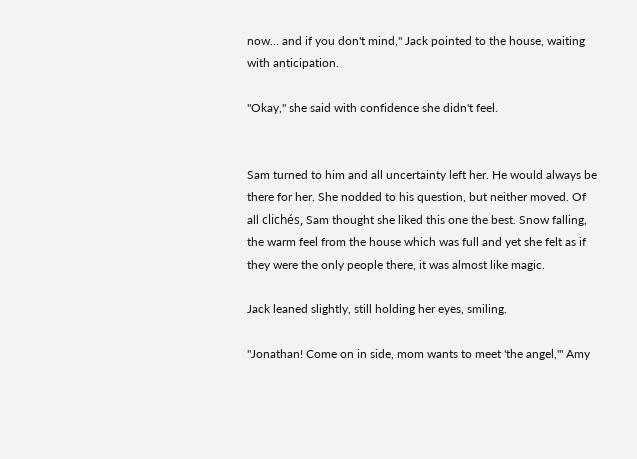now… and if you don't mind," Jack pointed to the house, waiting with anticipation.

"Okay," she said with confidence she didn't feel.


Sam turned to him and all uncertainty left her. He would always be there for her. She nodded to his question, but neither moved. Of all clichés, Sam thought she liked this one the best. Snow falling, the warm feel from the house which was full and yet she felt as if they were the only people there, it was almost like magic.

Jack leaned slightly, still holding her eyes, smiling.

"Jonathan! Come on in side, mom wants to meet 'the angel,'" Amy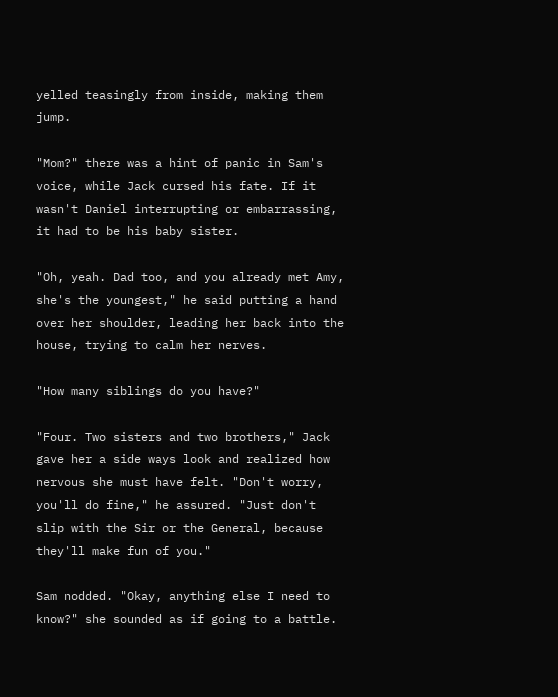yelled teasingly from inside, making them jump.

"Mom?" there was a hint of panic in Sam's voice, while Jack cursed his fate. If it wasn't Daniel interrupting or embarrassing, it had to be his baby sister.

"Oh, yeah. Dad too, and you already met Amy, she's the youngest," he said putting a hand over her shoulder, leading her back into the house, trying to calm her nerves.

"How many siblings do you have?"

"Four. Two sisters and two brothers," Jack gave her a side ways look and realized how nervous she must have felt. "Don't worry, you'll do fine," he assured. "Just don't slip with the Sir or the General, because they'll make fun of you."

Sam nodded. "Okay, anything else I need to know?" she sounded as if going to a battle.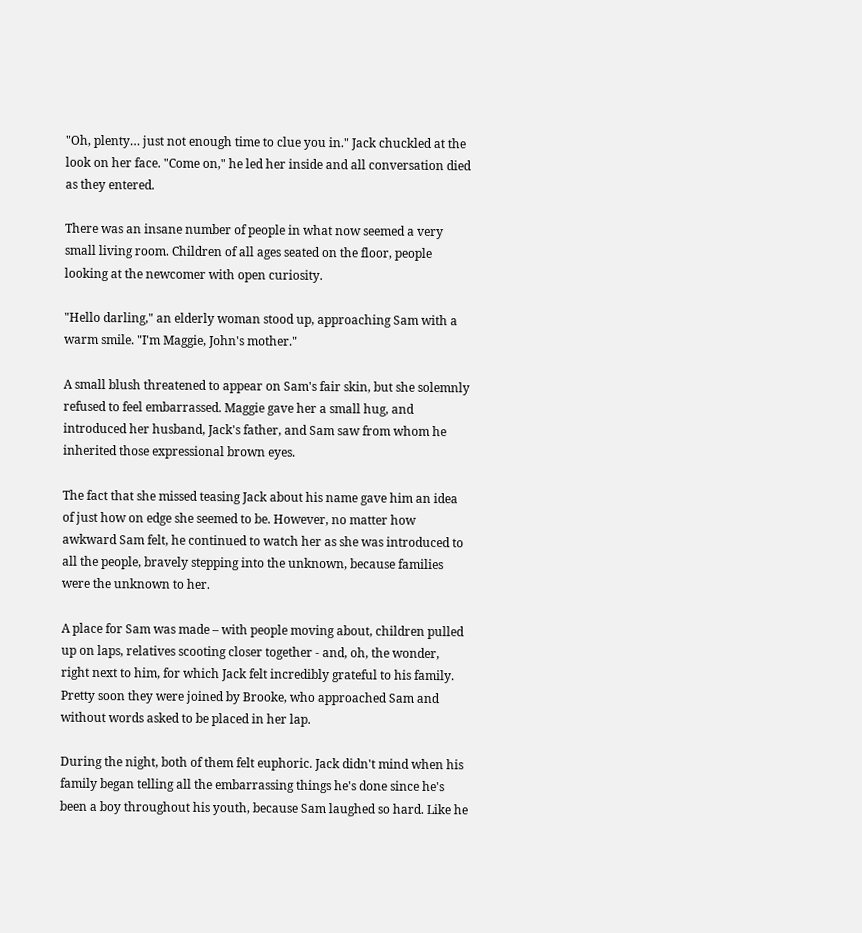"Oh, plenty… just not enough time to clue you in." Jack chuckled at the look on her face. "Come on," he led her inside and all conversation died as they entered.

There was an insane number of people in what now seemed a very small living room. Children of all ages seated on the floor, people looking at the newcomer with open curiosity.

"Hello darling," an elderly woman stood up, approaching Sam with a warm smile. "I'm Maggie, John's mother."

A small blush threatened to appear on Sam's fair skin, but she solemnly refused to feel embarrassed. Maggie gave her a small hug, and introduced her husband, Jack's father, and Sam saw from whom he inherited those expressional brown eyes.

The fact that she missed teasing Jack about his name gave him an idea of just how on edge she seemed to be. However, no matter how awkward Sam felt, he continued to watch her as she was introduced to all the people, bravely stepping into the unknown, because families were the unknown to her.

A place for Sam was made – with people moving about, children pulled up on laps, relatives scooting closer together - and, oh, the wonder, right next to him, for which Jack felt incredibly grateful to his family. Pretty soon they were joined by Brooke, who approached Sam and without words asked to be placed in her lap.

During the night, both of them felt euphoric. Jack didn't mind when his family began telling all the embarrassing things he's done since he's been a boy throughout his youth, because Sam laughed so hard. Like he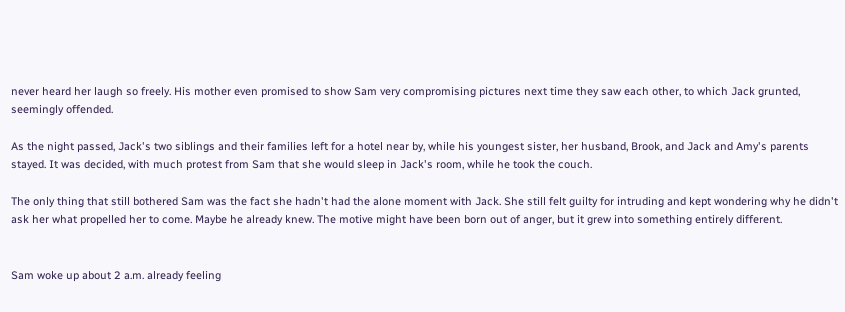never heard her laugh so freely. His mother even promised to show Sam very compromising pictures next time they saw each other, to which Jack grunted, seemingly offended.

As the night passed, Jack's two siblings and their families left for a hotel near by, while his youngest sister, her husband, Brook, and Jack and Amy's parents stayed. It was decided, with much protest from Sam that she would sleep in Jack's room, while he took the couch.

The only thing that still bothered Sam was the fact she hadn't had the alone moment with Jack. She still felt guilty for intruding and kept wondering why he didn't ask her what propelled her to come. Maybe he already knew. The motive might have been born out of anger, but it grew into something entirely different.


Sam woke up about 2 a.m. already feeling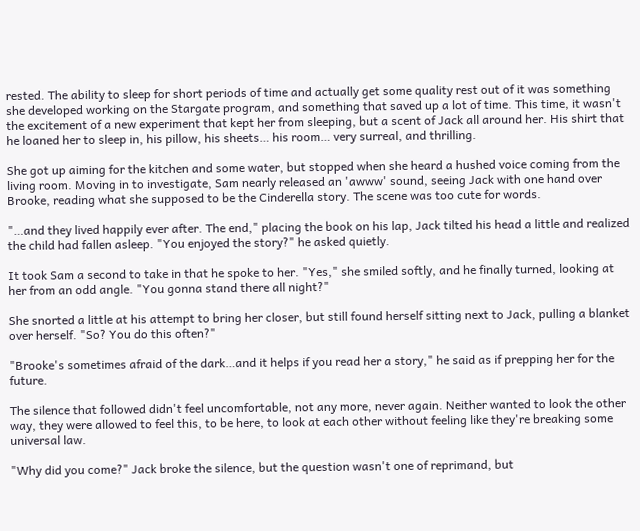rested. The ability to sleep for short periods of time and actually get some quality rest out of it was something she developed working on the Stargate program, and something that saved up a lot of time. This time, it wasn't the excitement of a new experiment that kept her from sleeping, but a scent of Jack all around her. His shirt that he loaned her to sleep in, his pillow, his sheets… his room… very surreal, and thrilling.

She got up aiming for the kitchen and some water, but stopped when she heard a hushed voice coming from the living room. Moving in to investigate, Sam nearly released an 'awww' sound, seeing Jack with one hand over Brooke, reading what she supposed to be the Cinderella story. The scene was too cute for words.

"…and they lived happily ever after. The end," placing the book on his lap, Jack tilted his head a little and realized the child had fallen asleep. "You enjoyed the story?" he asked quietly.

It took Sam a second to take in that he spoke to her. "Yes," she smiled softly, and he finally turned, looking at her from an odd angle. "You gonna stand there all night?"

She snorted a little at his attempt to bring her closer, but still found herself sitting next to Jack, pulling a blanket over herself. "So? You do this often?"

"Brooke's sometimes afraid of the dark…and it helps if you read her a story," he said as if prepping her for the future.

The silence that followed didn't feel uncomfortable, not any more, never again. Neither wanted to look the other way, they were allowed to feel this, to be here, to look at each other without feeling like they're breaking some universal law.

"Why did you come?" Jack broke the silence, but the question wasn't one of reprimand, but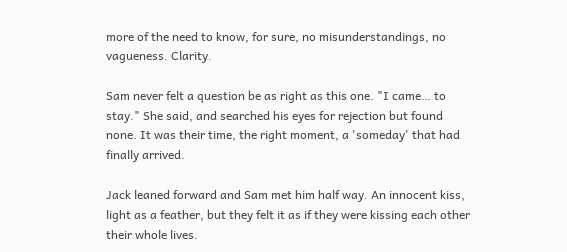more of the need to know, for sure, no misunderstandings, no vagueness. Clarity.

Sam never felt a question be as right as this one. "I came… to stay." She said, and searched his eyes for rejection but found none. It was their time, the right moment, a 'someday' that had finally arrived.

Jack leaned forward and Sam met him half way. An innocent kiss, light as a feather, but they felt it as if they were kissing each other their whole lives.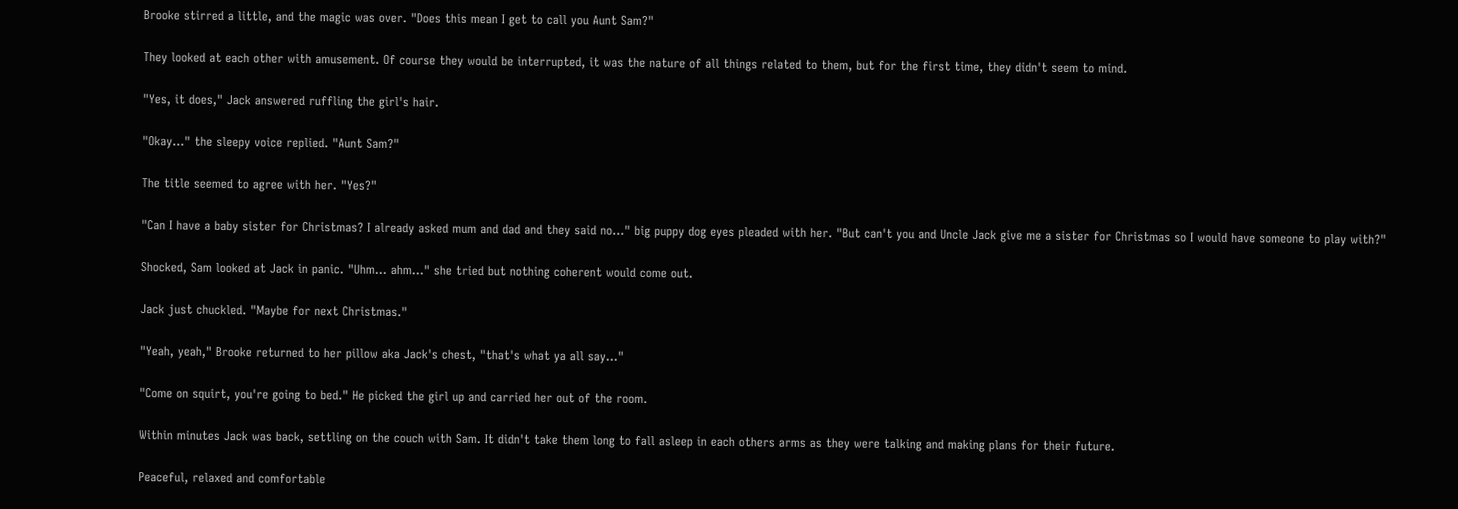Brooke stirred a little, and the magic was over. "Does this mean I get to call you Aunt Sam?"

They looked at each other with amusement. Of course they would be interrupted, it was the nature of all things related to them, but for the first time, they didn't seem to mind.

"Yes, it does," Jack answered ruffling the girl's hair.

"Okay…" the sleepy voice replied. "Aunt Sam?"

The title seemed to agree with her. "Yes?"

"Can I have a baby sister for Christmas? I already asked mum and dad and they said no…" big puppy dog eyes pleaded with her. "But can't you and Uncle Jack give me a sister for Christmas so I would have someone to play with?"

Shocked, Sam looked at Jack in panic. "Uhm… ahm…" she tried but nothing coherent would come out.

Jack just chuckled. "Maybe for next Christmas."

"Yeah, yeah," Brooke returned to her pillow aka Jack's chest, "that's what ya all say…"

"Come on squirt, you're going to bed." He picked the girl up and carried her out of the room.

Within minutes Jack was back, settling on the couch with Sam. It didn't take them long to fall asleep in each others arms as they were talking and making plans for their future.

Peaceful, relaxed and comfortable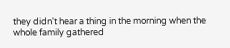they didn't hear a thing in the morning when the whole family gathered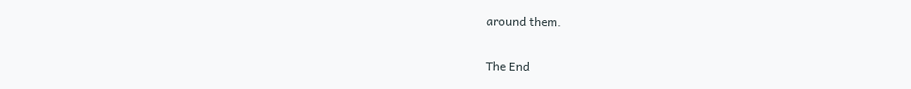around them.

The End